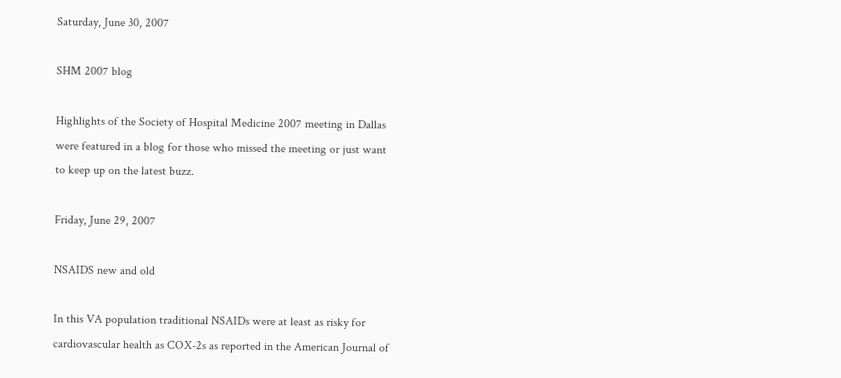Saturday, June 30, 2007

SHM 2007 blog

Highlights of the Society of Hospital Medicine 2007 meeting in Dallas were featured in a blog for those who missed the meeting or just want to keep up on the latest buzz.

Friday, June 29, 2007

NSAIDS new and old

In this VA population traditional NSAIDs were at least as risky for cardiovascular health as COX-2s as reported in the American Journal of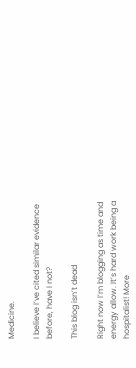Medicine.

I believe I’ve cited similar evidence before, have I not?

This blog isn’t dead

Right now I’m blogging as time and energy allow. It’s hard work being a hospitalist! More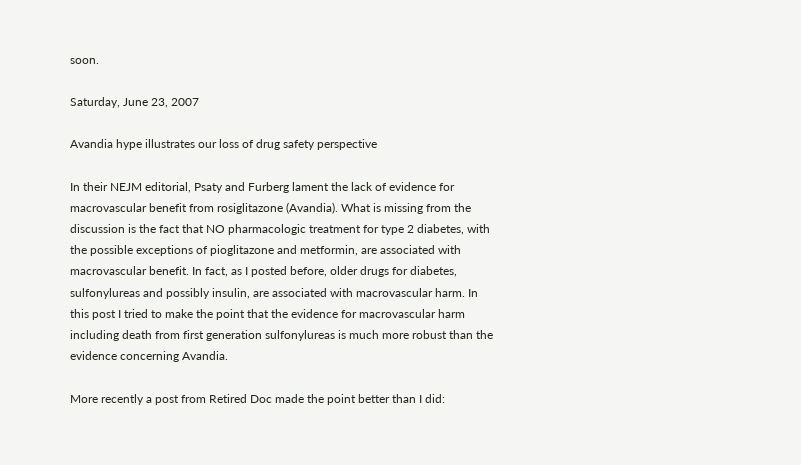soon.

Saturday, June 23, 2007

Avandia hype illustrates our loss of drug safety perspective

In their NEJM editorial, Psaty and Furberg lament the lack of evidence for macrovascular benefit from rosiglitazone (Avandia). What is missing from the discussion is the fact that NO pharmacologic treatment for type 2 diabetes, with the possible exceptions of pioglitazone and metformin, are associated with macrovascular benefit. In fact, as I posted before, older drugs for diabetes, sulfonylureas and possibly insulin, are associated with macrovascular harm. In this post I tried to make the point that the evidence for macrovascular harm including death from first generation sulfonylureas is much more robust than the evidence concerning Avandia.

More recently a post from Retired Doc made the point better than I did: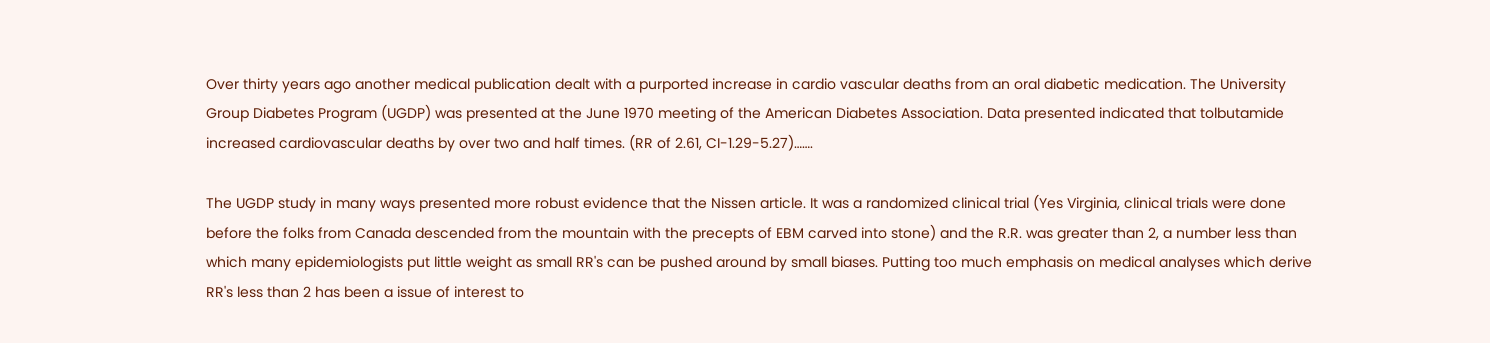Over thirty years ago another medical publication dealt with a purported increase in cardio vascular deaths from an oral diabetic medication. The University Group Diabetes Program (UGDP) was presented at the June 1970 meeting of the American Diabetes Association. Data presented indicated that tolbutamide increased cardiovascular deaths by over two and half times. (RR of 2.61, CI-1.29-5.27)…….

The UGDP study in many ways presented more robust evidence that the Nissen article. It was a randomized clinical trial (Yes Virginia, clinical trials were done before the folks from Canada descended from the mountain with the precepts of EBM carved into stone) and the R.R. was greater than 2, a number less than which many epidemiologists put little weight as small RR's can be pushed around by small biases. Putting too much emphasis on medical analyses which derive RR's less than 2 has been a issue of interest to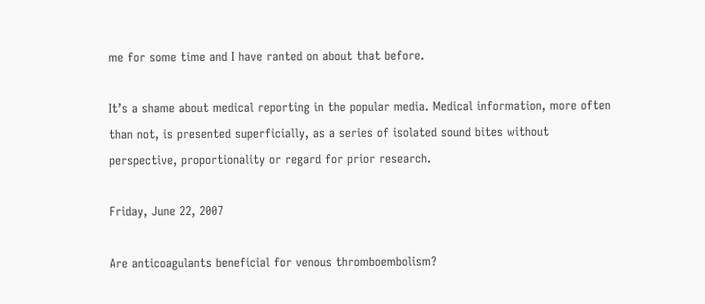me for some time and I have ranted on about that before.

It’s a shame about medical reporting in the popular media. Medical information, more often than not, is presented superficially, as a series of isolated sound bites without perspective, proportionality or regard for prior research.

Friday, June 22, 2007

Are anticoagulants beneficial for venous thromboembolism?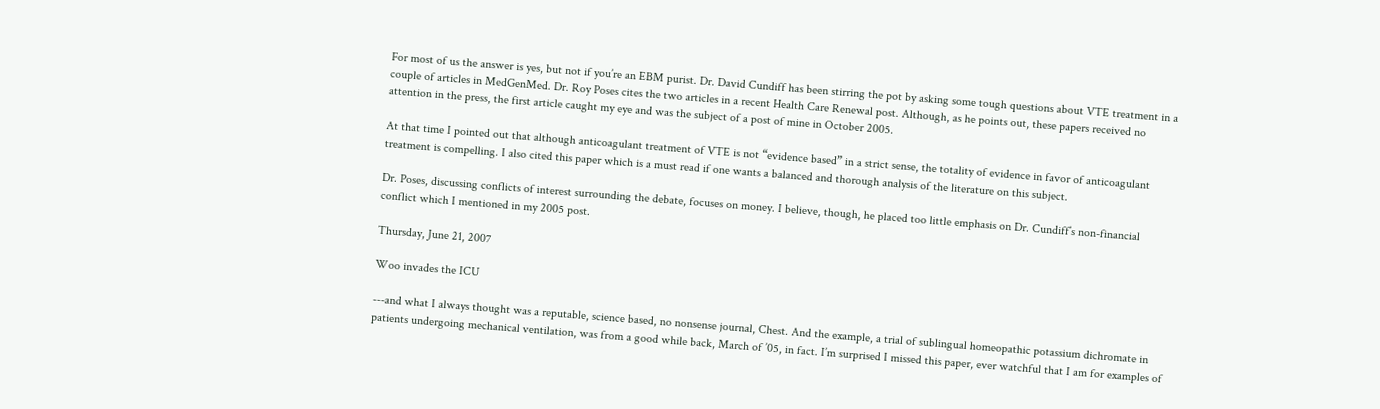For most of us the answer is yes, but not if you’re an EBM purist. Dr. David Cundiff has been stirring the pot by asking some tough questions about VTE treatment in a couple of articles in MedGenMed. Dr. Roy Poses cites the two articles in a recent Health Care Renewal post. Although, as he points out, these papers received no attention in the press, the first article caught my eye and was the subject of a post of mine in October 2005.

At that time I pointed out that although anticoagulant treatment of VTE is not “evidence based” in a strict sense, the totality of evidence in favor of anticoagulant treatment is compelling. I also cited this paper which is a must read if one wants a balanced and thorough analysis of the literature on this subject.

Dr. Poses, discussing conflicts of interest surrounding the debate, focuses on money. I believe, though, he placed too little emphasis on Dr. Cundiff’s non-financial conflict which I mentioned in my 2005 post.

Thursday, June 21, 2007

Woo invades the ICU

---and what I always thought was a reputable, science based, no nonsense journal, Chest. And the example, a trial of sublingual homeopathic potassium dichromate in patients undergoing mechanical ventilation, was from a good while back, March of ’05, in fact. I’m surprised I missed this paper, ever watchful that I am for examples of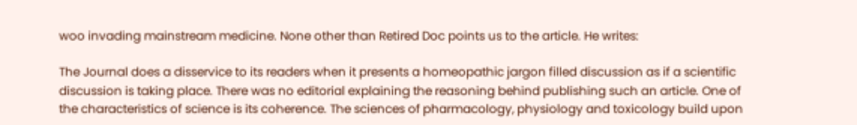woo invading mainstream medicine. None other than Retired Doc points us to the article. He writes:

The Journal does a disservice to its readers when it presents a homeopathic jargon filled discussion as if a scientific discussion is taking place. There was no editorial explaining the reasoning behind publishing such an article. One of the characteristics of science is its coherence. The sciences of pharmacology, physiology and toxicology build upon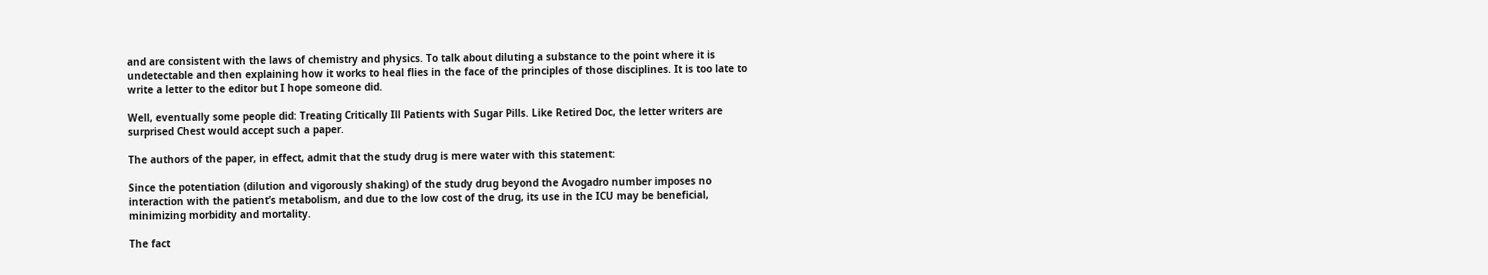and are consistent with the laws of chemistry and physics. To talk about diluting a substance to the point where it is undetectable and then explaining how it works to heal flies in the face of the principles of those disciplines. It is too late to write a letter to the editor but I hope someone did.

Well, eventually some people did: Treating Critically Ill Patients with Sugar Pills. Like Retired Doc, the letter writers are surprised Chest would accept such a paper.

The authors of the paper, in effect, admit that the study drug is mere water with this statement:

Since the potentiation (dilution and vigorously shaking) of the study drug beyond the Avogadro number imposes no interaction with the patient’s metabolism, and due to the low cost of the drug, its use in the ICU may be beneficial, minimizing morbidity and mortality.

The fact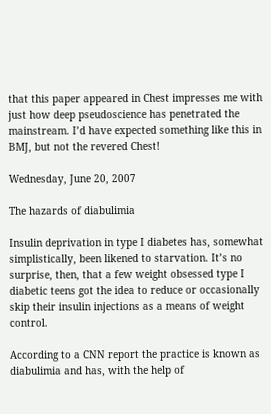that this paper appeared in Chest impresses me with just how deep pseudoscience has penetrated the mainstream. I’d have expected something like this in BMJ, but not the revered Chest!

Wednesday, June 20, 2007

The hazards of diabulimia

Insulin deprivation in type I diabetes has, somewhat simplistically, been likened to starvation. It’s no surprise, then, that a few weight obsessed type I diabetic teens got the idea to reduce or occasionally skip their insulin injections as a means of weight control.

According to a CNN report the practice is known as diabulimia and has, with the help of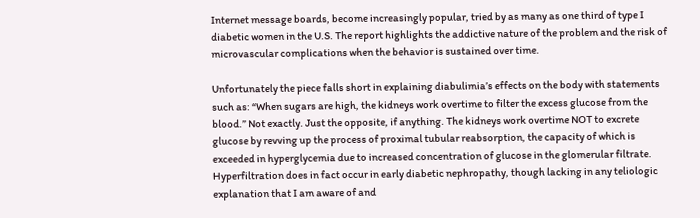Internet message boards, become increasingly popular, tried by as many as one third of type I diabetic women in the U.S. The report highlights the addictive nature of the problem and the risk of microvascular complications when the behavior is sustained over time.

Unfortunately the piece falls short in explaining diabulimia’s effects on the body with statements such as: “When sugars are high, the kidneys work overtime to filter the excess glucose from the blood.” Not exactly. Just the opposite, if anything. The kidneys work overtime NOT to excrete glucose by revving up the process of proximal tubular reabsorption, the capacity of which is exceeded in hyperglycemia due to increased concentration of glucose in the glomerular filtrate. Hyperfiltration does in fact occur in early diabetic nephropathy, though lacking in any teliologic explanation that I am aware of and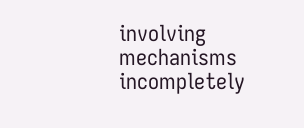involving mechanisms incompletely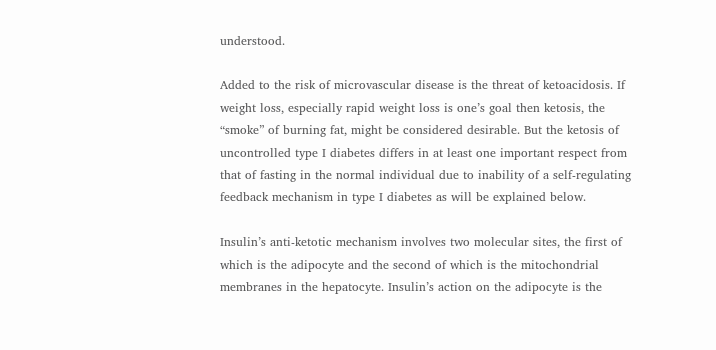understood.

Added to the risk of microvascular disease is the threat of ketoacidosis. If weight loss, especially rapid weight loss is one’s goal then ketosis, the “smoke” of burning fat, might be considered desirable. But the ketosis of uncontrolled type I diabetes differs in at least one important respect from that of fasting in the normal individual due to inability of a self-regulating feedback mechanism in type I diabetes as will be explained below.

Insulin’s anti-ketotic mechanism involves two molecular sites, the first of which is the adipocyte and the second of which is the mitochondrial membranes in the hepatocyte. Insulin’s action on the adipocyte is the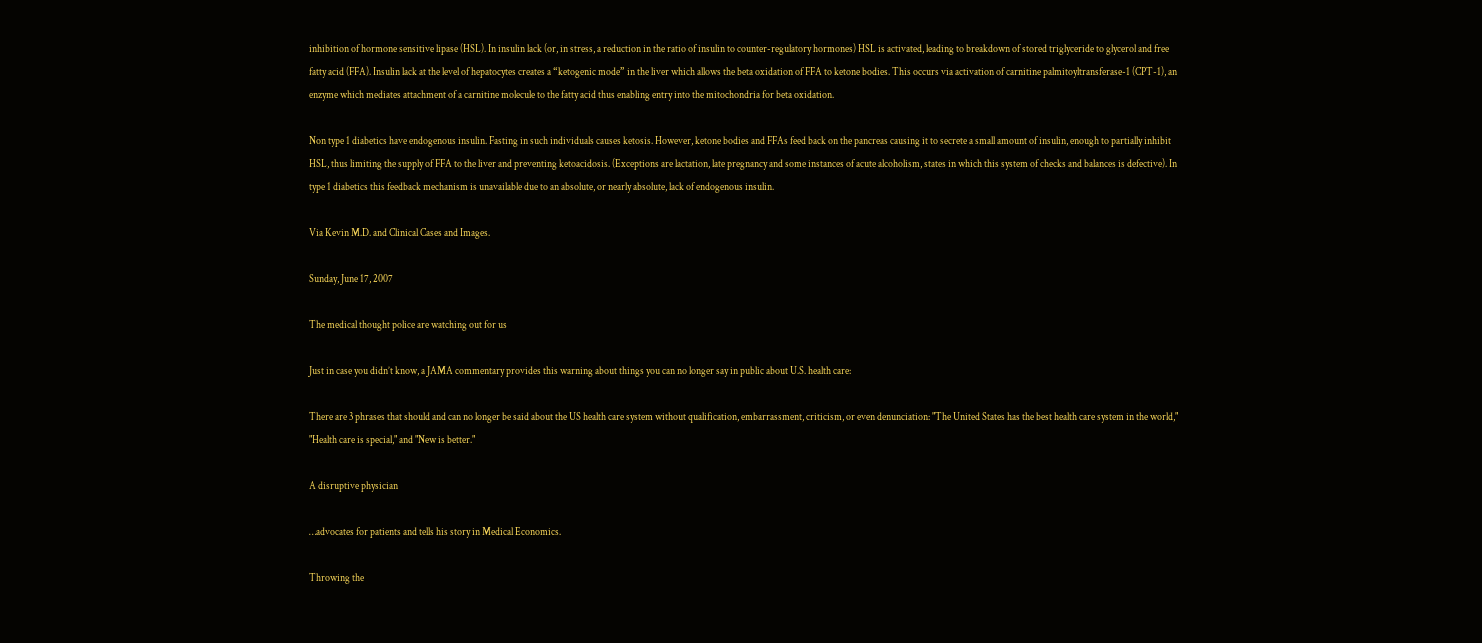inhibition of hormone sensitive lipase (HSL). In insulin lack (or, in stress, a reduction in the ratio of insulin to counter-regulatory hormones) HSL is activated, leading to breakdown of stored triglyceride to glycerol and free fatty acid (FFA). Insulin lack at the level of hepatocytes creates a “ketogenic mode” in the liver which allows the beta oxidation of FFA to ketone bodies. This occurs via activation of carnitine palmitoyltransferase-1 (CPT-1), an enzyme which mediates attachment of a carnitine molecule to the fatty acid thus enabling entry into the mitochondria for beta oxidation.

Non type 1 diabetics have endogenous insulin. Fasting in such individuals causes ketosis. However, ketone bodies and FFAs feed back on the pancreas causing it to secrete a small amount of insulin, enough to partially inhibit HSL, thus limiting the supply of FFA to the liver and preventing ketoacidosis. (Exceptions are lactation, late pregnancy and some instances of acute alcoholism, states in which this system of checks and balances is defective). In type 1 diabetics this feedback mechanism is unavailable due to an absolute, or nearly absolute, lack of endogenous insulin.

Via Kevin M.D. and Clinical Cases and Images.

Sunday, June 17, 2007

The medical thought police are watching out for us

Just in case you didn’t know, a JAMA commentary provides this warning about things you can no longer say in public about U.S. health care:

There are 3 phrases that should and can no longer be said about the US health care system without qualification, embarrassment, criticism, or even denunciation: "The United States has the best health care system in the world," "Health care is special," and "New is better."

A disruptive physician

…advocates for patients and tells his story in Medical Economics.

Throwing the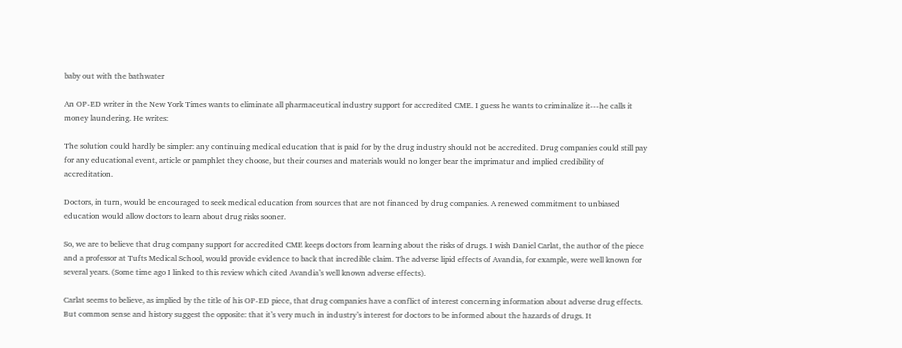baby out with the bathwater

An OP-ED writer in the New York Times wants to eliminate all pharmaceutical industry support for accredited CME. I guess he wants to criminalize it---he calls it money laundering. He writes:

The solution could hardly be simpler: any continuing medical education that is paid for by the drug industry should not be accredited. Drug companies could still pay for any educational event, article or pamphlet they choose, but their courses and materials would no longer bear the imprimatur and implied credibility of accreditation.

Doctors, in turn, would be encouraged to seek medical education from sources that are not financed by drug companies. A renewed commitment to unbiased education would allow doctors to learn about drug risks sooner.

So, we are to believe that drug company support for accredited CME keeps doctors from learning about the risks of drugs. I wish Daniel Carlat, the author of the piece and a professor at Tufts Medical School, would provide evidence to back that incredible claim. The adverse lipid effects of Avandia, for example, were well known for several years. (Some time ago I linked to this review which cited Avandia’s well known adverse effects).

Carlat seems to believe, as implied by the title of his OP-ED piece, that drug companies have a conflict of interest concerning information about adverse drug effects. But common sense and history suggest the opposite: that it’s very much in industry’s interest for doctors to be informed about the hazards of drugs. It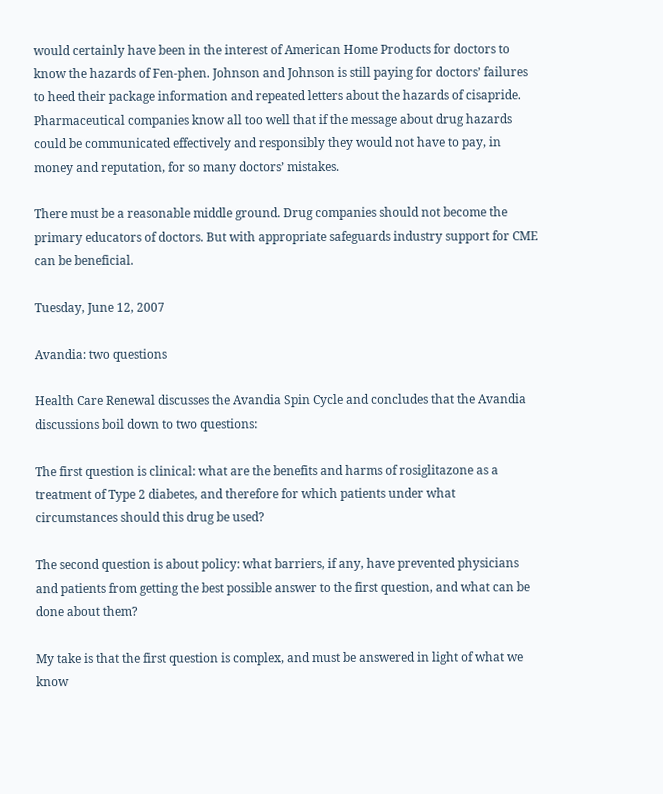would certainly have been in the interest of American Home Products for doctors to know the hazards of Fen-phen. Johnson and Johnson is still paying for doctors’ failures to heed their package information and repeated letters about the hazards of cisapride. Pharmaceutical companies know all too well that if the message about drug hazards could be communicated effectively and responsibly they would not have to pay, in money and reputation, for so many doctors’ mistakes.

There must be a reasonable middle ground. Drug companies should not become the primary educators of doctors. But with appropriate safeguards industry support for CME can be beneficial.

Tuesday, June 12, 2007

Avandia: two questions

Health Care Renewal discusses the Avandia Spin Cycle and concludes that the Avandia discussions boil down to two questions:

The first question is clinical: what are the benefits and harms of rosiglitazone as a treatment of Type 2 diabetes, and therefore for which patients under what circumstances should this drug be used?

The second question is about policy: what barriers, if any, have prevented physicians and patients from getting the best possible answer to the first question, and what can be done about them?

My take is that the first question is complex, and must be answered in light of what we know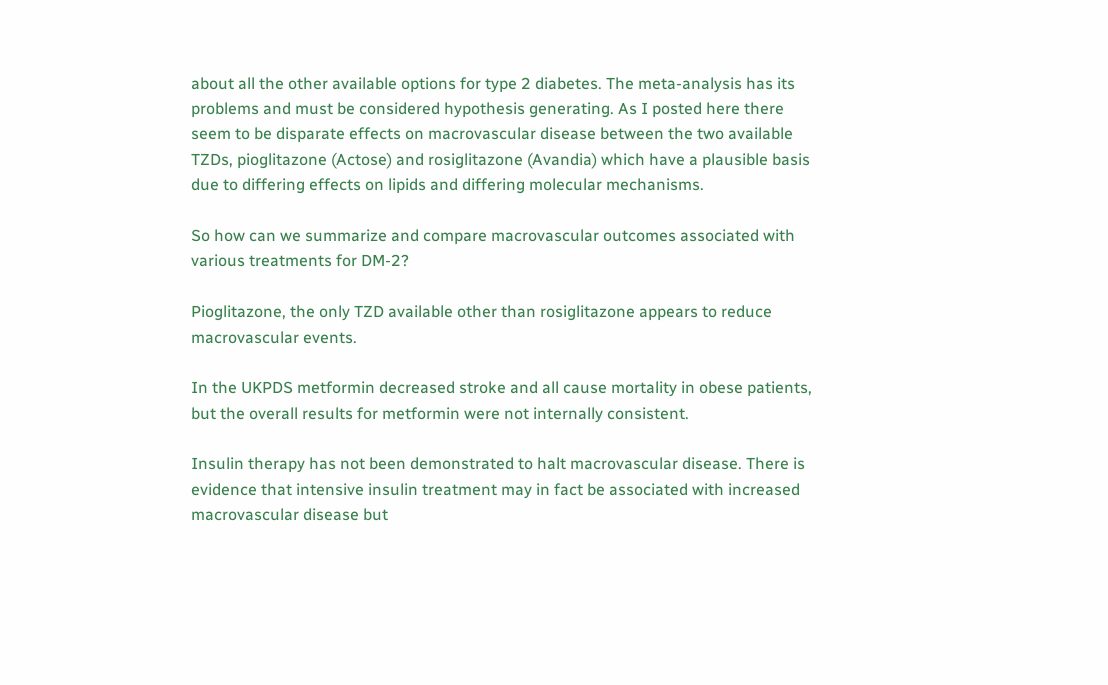about all the other available options for type 2 diabetes. The meta-analysis has its problems and must be considered hypothesis generating. As I posted here there seem to be disparate effects on macrovascular disease between the two available TZDs, pioglitazone (Actose) and rosiglitazone (Avandia) which have a plausible basis due to differing effects on lipids and differing molecular mechanisms.

So how can we summarize and compare macrovascular outcomes associated with various treatments for DM-2?

Pioglitazone, the only TZD available other than rosiglitazone appears to reduce macrovascular events.

In the UKPDS metformin decreased stroke and all cause mortality in obese patients, but the overall results for metformin were not internally consistent.

Insulin therapy has not been demonstrated to halt macrovascular disease. There is evidence that intensive insulin treatment may in fact be associated with increased macrovascular disease but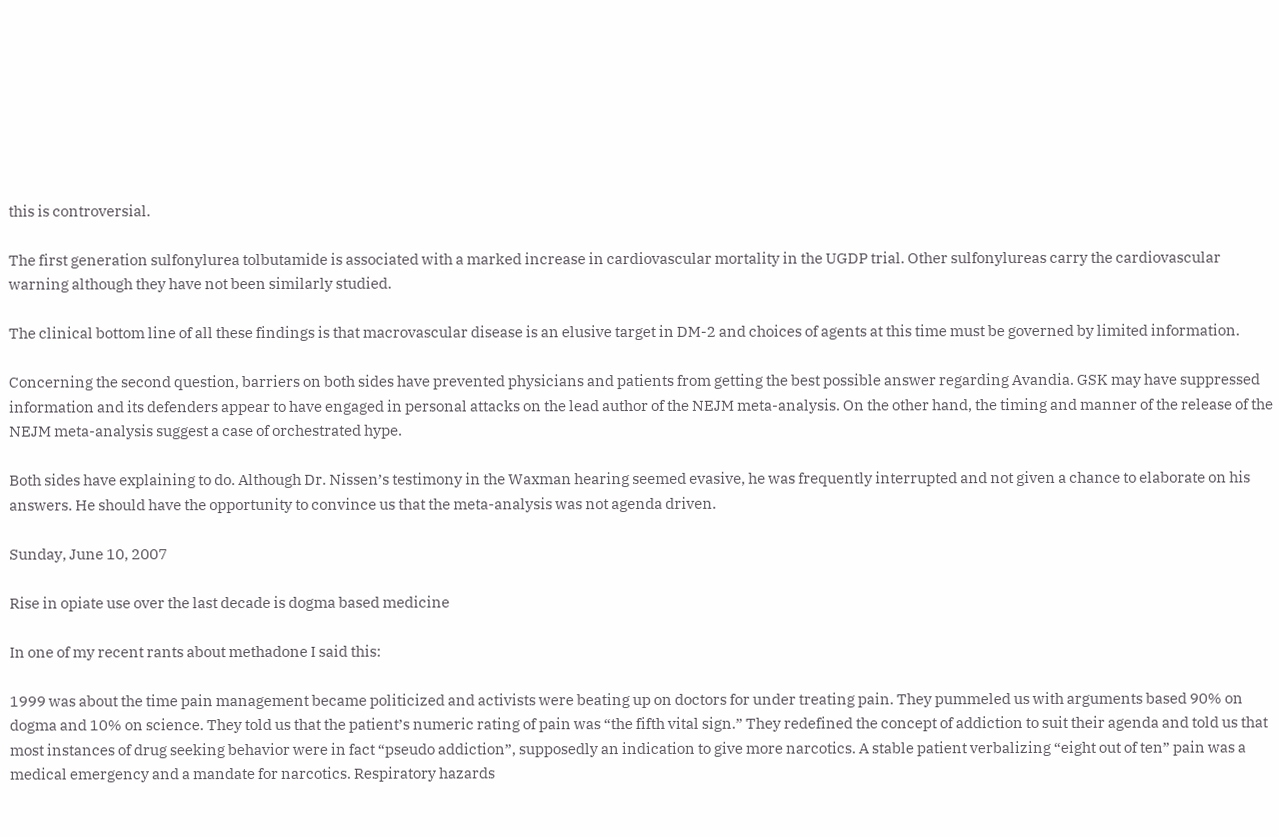this is controversial.

The first generation sulfonylurea tolbutamide is associated with a marked increase in cardiovascular mortality in the UGDP trial. Other sulfonylureas carry the cardiovascular warning although they have not been similarly studied.

The clinical bottom line of all these findings is that macrovascular disease is an elusive target in DM-2 and choices of agents at this time must be governed by limited information.

Concerning the second question, barriers on both sides have prevented physicians and patients from getting the best possible answer regarding Avandia. GSK may have suppressed information and its defenders appear to have engaged in personal attacks on the lead author of the NEJM meta-analysis. On the other hand, the timing and manner of the release of the NEJM meta-analysis suggest a case of orchestrated hype.

Both sides have explaining to do. Although Dr. Nissen’s testimony in the Waxman hearing seemed evasive, he was frequently interrupted and not given a chance to elaborate on his answers. He should have the opportunity to convince us that the meta-analysis was not agenda driven.

Sunday, June 10, 2007

Rise in opiate use over the last decade is dogma based medicine

In one of my recent rants about methadone I said this:

1999 was about the time pain management became politicized and activists were beating up on doctors for under treating pain. They pummeled us with arguments based 90% on dogma and 10% on science. They told us that the patient’s numeric rating of pain was “the fifth vital sign.” They redefined the concept of addiction to suit their agenda and told us that most instances of drug seeking behavior were in fact “pseudo addiction”, supposedly an indication to give more narcotics. A stable patient verbalizing “eight out of ten” pain was a medical emergency and a mandate for narcotics. Respiratory hazards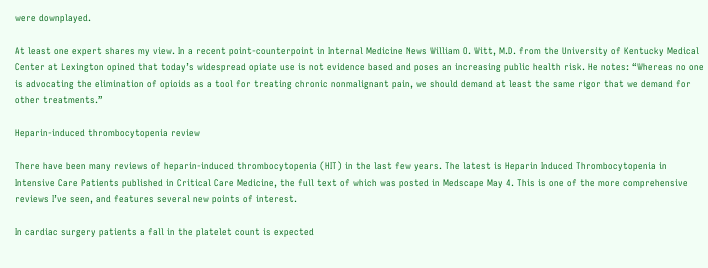were downplayed.

At least one expert shares my view. In a recent point-counterpoint in Internal Medicine News William O. Witt, M.D. from the University of Kentucky Medical Center at Lexington opined that today’s widespread opiate use is not evidence based and poses an increasing public health risk. He notes: “Whereas no one is advocating the elimination of opioids as a tool for treating chronic nonmalignant pain, we should demand at least the same rigor that we demand for other treatments.”

Heparin-induced thrombocytopenia review

There have been many reviews of heparin-induced thrombocytopenia (HIT) in the last few years. The latest is Heparin Induced Thrombocytopenia in Intensive Care Patients published in Critical Care Medicine, the full text of which was posted in Medscape May 4. This is one of the more comprehensive reviews I’ve seen, and features several new points of interest.

In cardiac surgery patients a fall in the platelet count is expected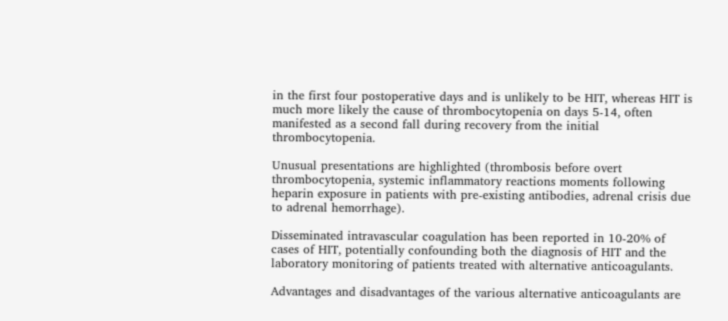in the first four postoperative days and is unlikely to be HIT, whereas HIT is much more likely the cause of thrombocytopenia on days 5-14, often manifested as a second fall during recovery from the initial thrombocytopenia.

Unusual presentations are highlighted (thrombosis before overt thrombocytopenia, systemic inflammatory reactions moments following heparin exposure in patients with pre-existing antibodies, adrenal crisis due to adrenal hemorrhage).

Disseminated intravascular coagulation has been reported in 10-20% of cases of HIT, potentially confounding both the diagnosis of HIT and the laboratory monitoring of patients treated with alternative anticoagulants.

Advantages and disadvantages of the various alternative anticoagulants are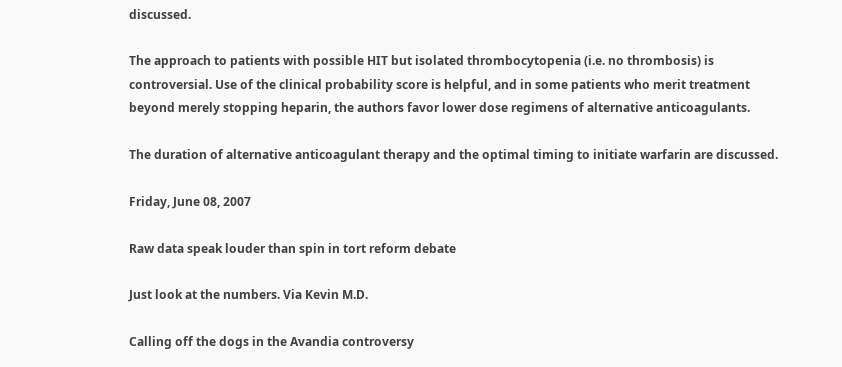discussed.

The approach to patients with possible HIT but isolated thrombocytopenia (i.e. no thrombosis) is controversial. Use of the clinical probability score is helpful, and in some patients who merit treatment beyond merely stopping heparin, the authors favor lower dose regimens of alternative anticoagulants.

The duration of alternative anticoagulant therapy and the optimal timing to initiate warfarin are discussed.

Friday, June 08, 2007

Raw data speak louder than spin in tort reform debate

Just look at the numbers. Via Kevin M.D.

Calling off the dogs in the Avandia controversy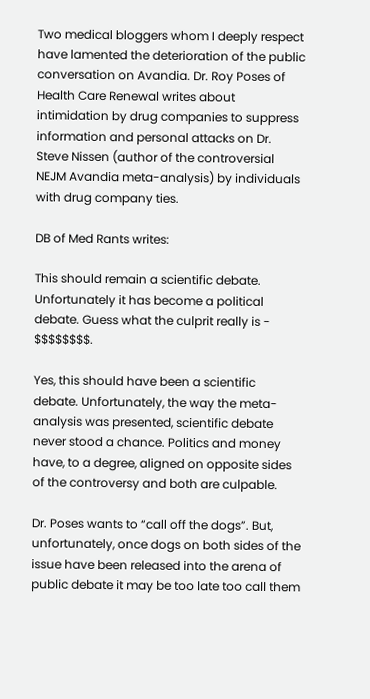Two medical bloggers whom I deeply respect have lamented the deterioration of the public conversation on Avandia. Dr. Roy Poses of Health Care Renewal writes about intimidation by drug companies to suppress information and personal attacks on Dr. Steve Nissen (author of the controversial NEJM Avandia meta-analysis) by individuals with drug company ties.

DB of Med Rants writes:

This should remain a scientific debate. Unfortunately it has become a political debate. Guess what the culprit really is - $$$$$$$$.

Yes, this should have been a scientific debate. Unfortunately, the way the meta-analysis was presented, scientific debate never stood a chance. Politics and money have, to a degree, aligned on opposite sides of the controversy and both are culpable.

Dr. Poses wants to “call off the dogs”. But, unfortunately, once dogs on both sides of the issue have been released into the arena of public debate it may be too late too call them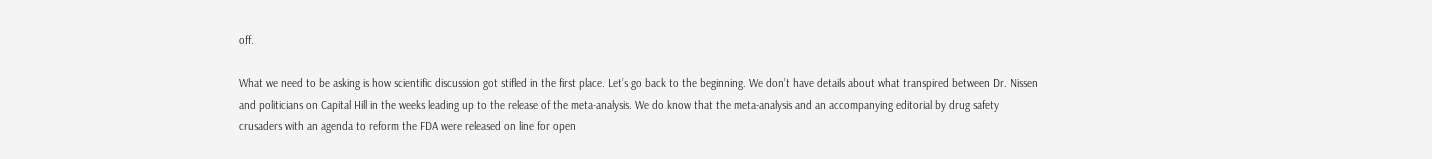off.

What we need to be asking is how scientific discussion got stifled in the first place. Let’s go back to the beginning. We don’t have details about what transpired between Dr. Nissen and politicians on Capital Hill in the weeks leading up to the release of the meta-analysis. We do know that the meta-analysis and an accompanying editorial by drug safety crusaders with an agenda to reform the FDA were released on line for open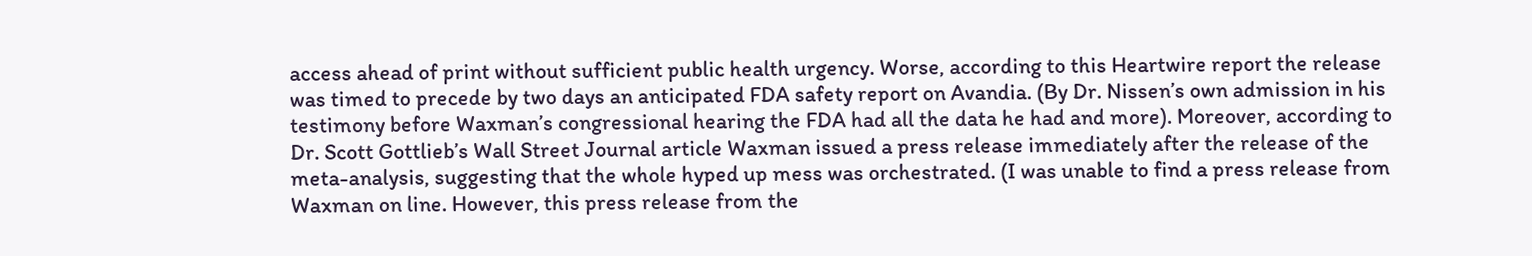access ahead of print without sufficient public health urgency. Worse, according to this Heartwire report the release was timed to precede by two days an anticipated FDA safety report on Avandia. (By Dr. Nissen’s own admission in his testimony before Waxman’s congressional hearing the FDA had all the data he had and more). Moreover, according to Dr. Scott Gottlieb’s Wall Street Journal article Waxman issued a press release immediately after the release of the meta-analysis, suggesting that the whole hyped up mess was orchestrated. (I was unable to find a press release from Waxman on line. However, this press release from the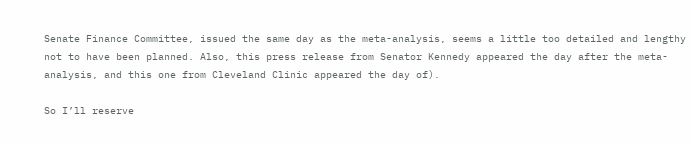Senate Finance Committee, issued the same day as the meta-analysis, seems a little too detailed and lengthy not to have been planned. Also, this press release from Senator Kennedy appeared the day after the meta-analysis, and this one from Cleveland Clinic appeared the day of).

So I’ll reserve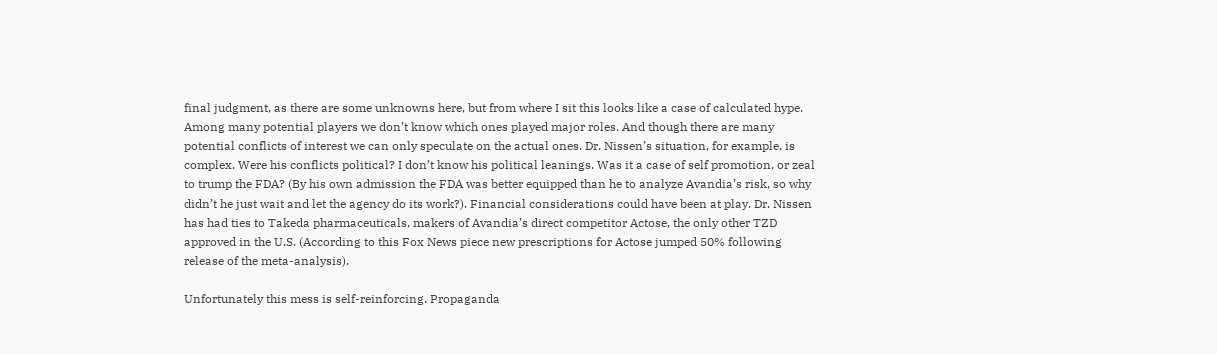final judgment, as there are some unknowns here, but from where I sit this looks like a case of calculated hype. Among many potential players we don’t know which ones played major roles. And though there are many potential conflicts of interest we can only speculate on the actual ones. Dr. Nissen’s situation, for example, is complex. Were his conflicts political? I don’t know his political leanings. Was it a case of self promotion, or zeal to trump the FDA? (By his own admission the FDA was better equipped than he to analyze Avandia’s risk, so why didn’t he just wait and let the agency do its work?). Financial considerations could have been at play. Dr. Nissen has had ties to Takeda pharmaceuticals, makers of Avandia’s direct competitor Actose, the only other TZD approved in the U.S. (According to this Fox News piece new prescriptions for Actose jumped 50% following release of the meta-analysis).

Unfortunately this mess is self-reinforcing. Propaganda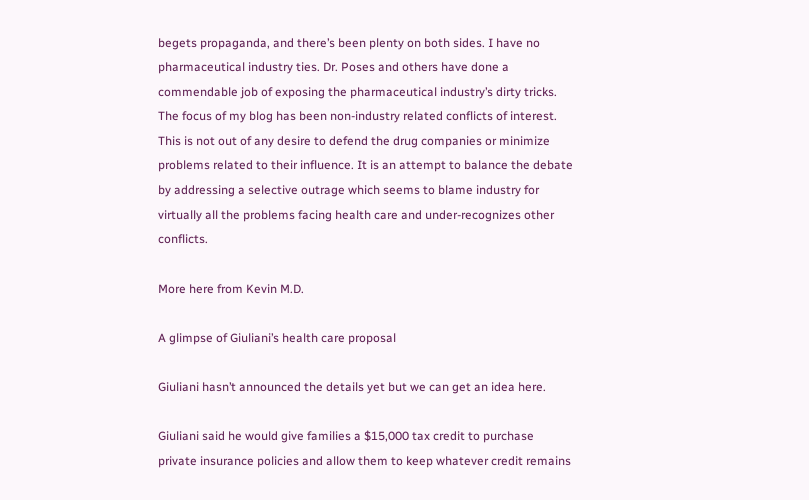begets propaganda, and there’s been plenty on both sides. I have no pharmaceutical industry ties. Dr. Poses and others have done a commendable job of exposing the pharmaceutical industry’s dirty tricks. The focus of my blog has been non-industry related conflicts of interest. This is not out of any desire to defend the drug companies or minimize problems related to their influence. It is an attempt to balance the debate by addressing a selective outrage which seems to blame industry for virtually all the problems facing health care and under-recognizes other conflicts.

More here from Kevin M.D.

A glimpse of Giuliani’s health care proposal

Giuliani hasn’t announced the details yet but we can get an idea here.

Giuliani said he would give families a $15,000 tax credit to purchase private insurance policies and allow them to keep whatever credit remains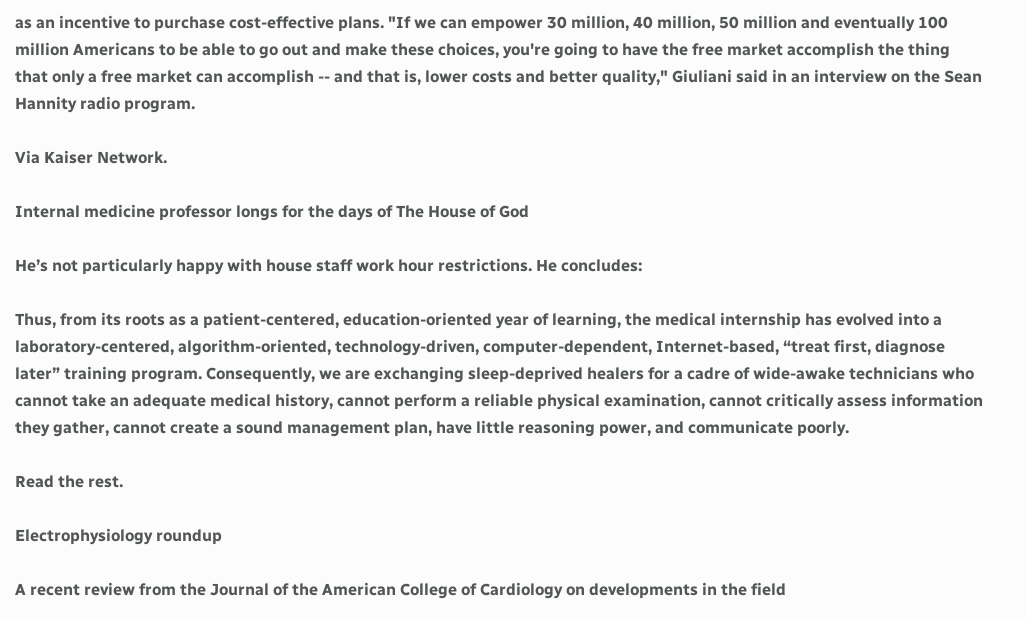as an incentive to purchase cost-effective plans. "If we can empower 30 million, 40 million, 50 million and eventually 100 million Americans to be able to go out and make these choices, you're going to have the free market accomplish the thing that only a free market can accomplish -- and that is, lower costs and better quality," Giuliani said in an interview on the Sean Hannity radio program.

Via Kaiser Network.

Internal medicine professor longs for the days of The House of God

He’s not particularly happy with house staff work hour restrictions. He concludes:

Thus, from its roots as a patient-centered, education-oriented year of learning, the medical internship has evolved into a laboratory-centered, algorithm-oriented, technology-driven, computer-dependent, Internet-based, “treat first, diagnose later” training program. Consequently, we are exchanging sleep-deprived healers for a cadre of wide-awake technicians who cannot take an adequate medical history, cannot perform a reliable physical examination, cannot critically assess information they gather, cannot create a sound management plan, have little reasoning power, and communicate poorly.

Read the rest.

Electrophysiology roundup

A recent review from the Journal of the American College of Cardiology on developments in the field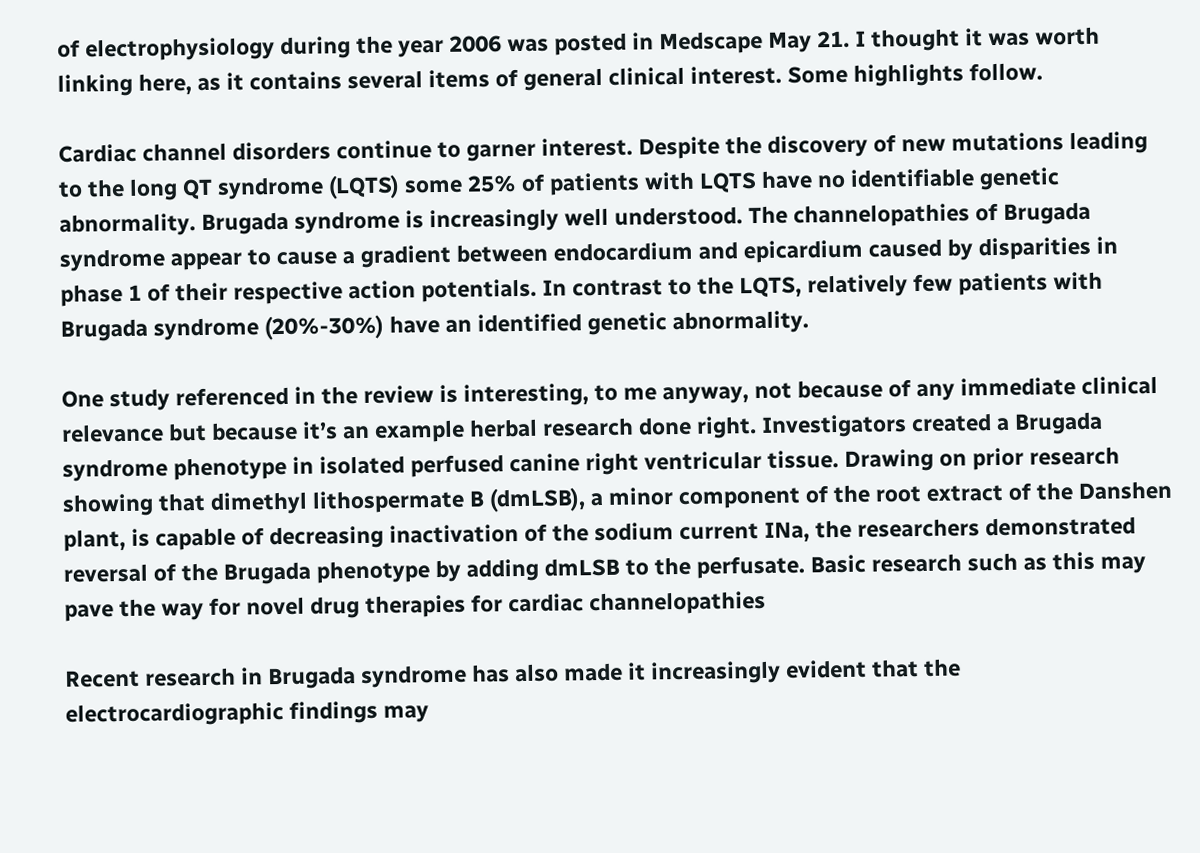of electrophysiology during the year 2006 was posted in Medscape May 21. I thought it was worth linking here, as it contains several items of general clinical interest. Some highlights follow.

Cardiac channel disorders continue to garner interest. Despite the discovery of new mutations leading to the long QT syndrome (LQTS) some 25% of patients with LQTS have no identifiable genetic abnormality. Brugada syndrome is increasingly well understood. The channelopathies of Brugada syndrome appear to cause a gradient between endocardium and epicardium caused by disparities in phase 1 of their respective action potentials. In contrast to the LQTS, relatively few patients with Brugada syndrome (20%-30%) have an identified genetic abnormality.

One study referenced in the review is interesting, to me anyway, not because of any immediate clinical relevance but because it’s an example herbal research done right. Investigators created a Brugada syndrome phenotype in isolated perfused canine right ventricular tissue. Drawing on prior research showing that dimethyl lithospermate B (dmLSB), a minor component of the root extract of the Danshen plant, is capable of decreasing inactivation of the sodium current INa, the researchers demonstrated reversal of the Brugada phenotype by adding dmLSB to the perfusate. Basic research such as this may pave the way for novel drug therapies for cardiac channelopathies

Recent research in Brugada syndrome has also made it increasingly evident that the electrocardiographic findings may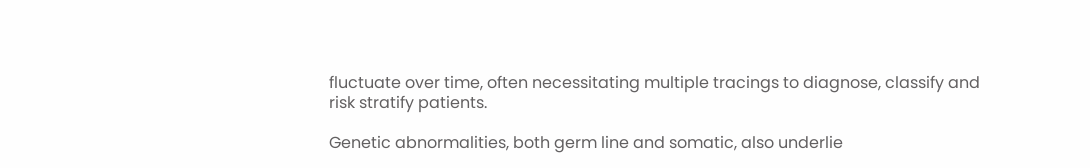fluctuate over time, often necessitating multiple tracings to diagnose, classify and risk stratify patients.

Genetic abnormalities, both germ line and somatic, also underlie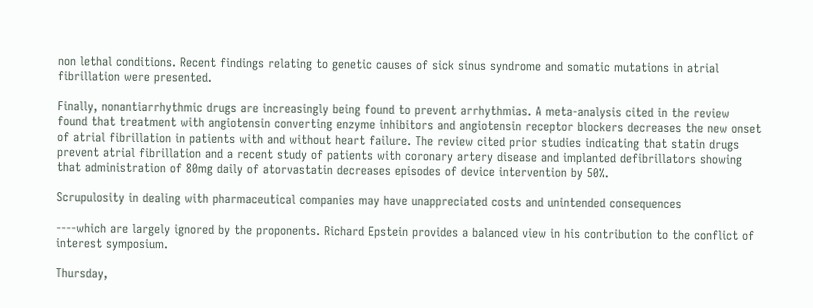non lethal conditions. Recent findings relating to genetic causes of sick sinus syndrome and somatic mutations in atrial fibrillation were presented.

Finally, nonantiarrhythmic drugs are increasingly being found to prevent arrhythmias. A meta-analysis cited in the review found that treatment with angiotensin converting enzyme inhibitors and angiotensin receptor blockers decreases the new onset of atrial fibrillation in patients with and without heart failure. The review cited prior studies indicating that statin drugs prevent atrial fibrillation and a recent study of patients with coronary artery disease and implanted defibrillators showing that administration of 80mg daily of atorvastatin decreases episodes of device intervention by 50%.

Scrupulosity in dealing with pharmaceutical companies may have unappreciated costs and unintended consequences

----which are largely ignored by the proponents. Richard Epstein provides a balanced view in his contribution to the conflict of interest symposium.

Thursday,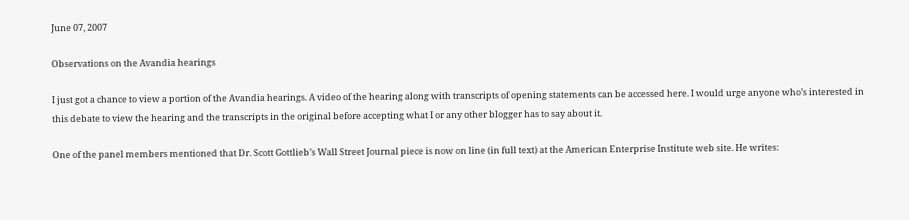June 07, 2007

Observations on the Avandia hearings

I just got a chance to view a portion of the Avandia hearings. A video of the hearing along with transcripts of opening statements can be accessed here. I would urge anyone who’s interested in this debate to view the hearing and the transcripts in the original before accepting what I or any other blogger has to say about it.

One of the panel members mentioned that Dr. Scott Gottlieb’s Wall Street Journal piece is now on line (in full text) at the American Enterprise Institute web site. He writes: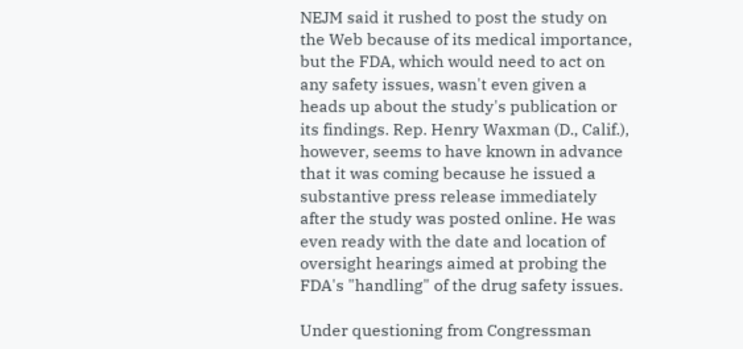NEJM said it rushed to post the study on the Web because of its medical importance, but the FDA, which would need to act on any safety issues, wasn't even given a heads up about the study's publication or its findings. Rep. Henry Waxman (D., Calif.), however, seems to have known in advance that it was coming because he issued a substantive press release immediately after the study was posted online. He was even ready with the date and location of oversight hearings aimed at probing the FDA's "handling" of the drug safety issues.

Under questioning from Congressman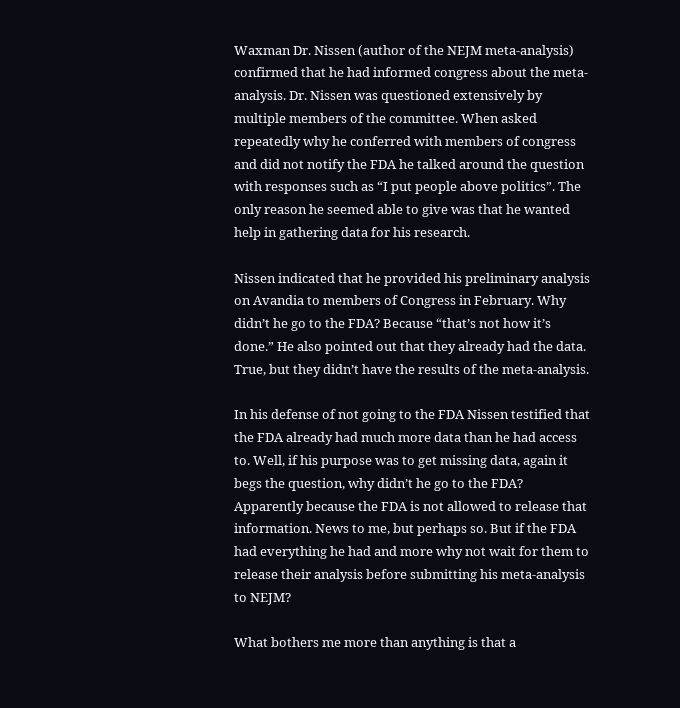Waxman Dr. Nissen (author of the NEJM meta-analysis) confirmed that he had informed congress about the meta-analysis. Dr. Nissen was questioned extensively by multiple members of the committee. When asked repeatedly why he conferred with members of congress and did not notify the FDA he talked around the question with responses such as “I put people above politics”. The only reason he seemed able to give was that he wanted help in gathering data for his research.

Nissen indicated that he provided his preliminary analysis on Avandia to members of Congress in February. Why didn’t he go to the FDA? Because “that’s not how it’s done.” He also pointed out that they already had the data. True, but they didn’t have the results of the meta-analysis.

In his defense of not going to the FDA Nissen testified that the FDA already had much more data than he had access to. Well, if his purpose was to get missing data, again it begs the question, why didn’t he go to the FDA? Apparently because the FDA is not allowed to release that information. News to me, but perhaps so. But if the FDA had everything he had and more why not wait for them to release their analysis before submitting his meta-analysis to NEJM?

What bothers me more than anything is that a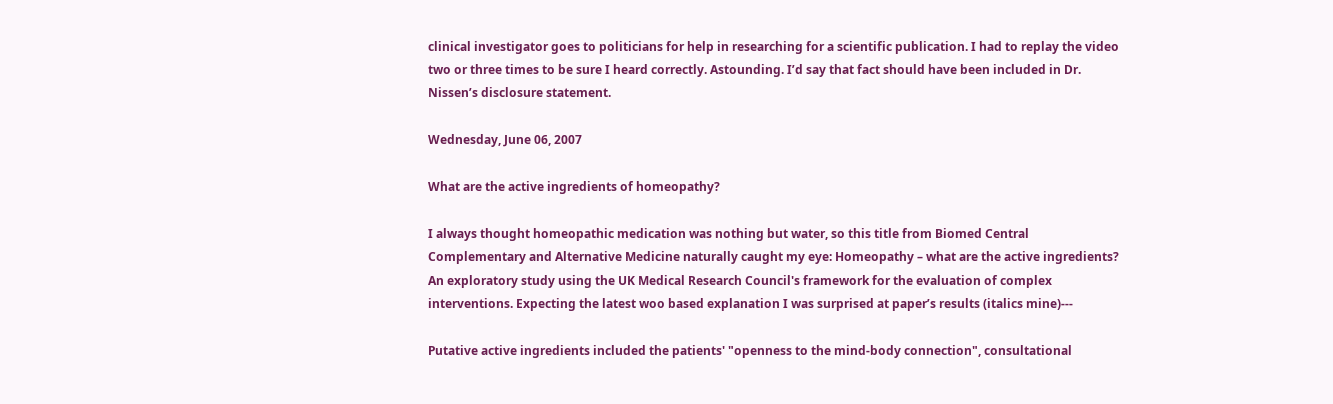clinical investigator goes to politicians for help in researching for a scientific publication. I had to replay the video two or three times to be sure I heard correctly. Astounding. I’d say that fact should have been included in Dr. Nissen’s disclosure statement.

Wednesday, June 06, 2007

What are the active ingredients of homeopathy?

I always thought homeopathic medication was nothing but water, so this title from Biomed Central Complementary and Alternative Medicine naturally caught my eye: Homeopathy – what are the active ingredients? An exploratory study using the UK Medical Research Council's framework for the evaluation of complex interventions. Expecting the latest woo based explanation I was surprised at paper’s results (italics mine)---

Putative active ingredients included the patients' "openness to the mind-body connection", consultational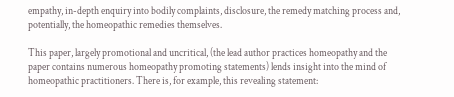empathy, in-depth enquiry into bodily complaints, disclosure, the remedy matching process and, potentially, the homeopathic remedies themselves.

This paper, largely promotional and uncritical, (the lead author practices homeopathy and the paper contains numerous homeopathy promoting statements) lends insight into the mind of homeopathic practitioners. There is, for example, this revealing statement: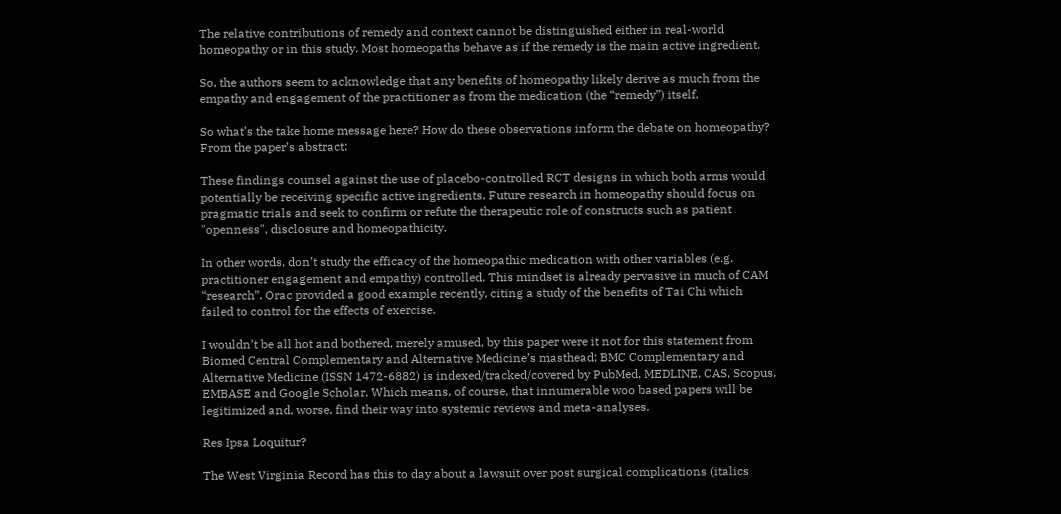The relative contributions of remedy and context cannot be distinguished either in real-world homeopathy or in this study. Most homeopaths behave as if the remedy is the main active ingredient.

So, the authors seem to acknowledge that any benefits of homeopathy likely derive as much from the empathy and engagement of the practitioner as from the medication (the “remedy”) itself.

So what’s the take home message here? How do these observations inform the debate on homeopathy? From the paper’s abstract:

These findings counsel against the use of placebo-controlled RCT designs in which both arms would potentially be receiving specific active ingredients. Future research in homeopathy should focus on pragmatic trials and seek to confirm or refute the therapeutic role of constructs such as patient "openness", disclosure and homeopathicity.

In other words, don’t study the efficacy of the homeopathic medication with other variables (e.g. practitioner engagement and empathy) controlled. This mindset is already pervasive in much of CAM “research”. Orac provided a good example recently, citing a study of the benefits of Tai Chi which failed to control for the effects of exercise.

I wouldn’t be all hot and bothered, merely amused, by this paper were it not for this statement from Biomed Central Complementary and Alternative Medicine’s masthead: BMC Complementary and Alternative Medicine (ISSN 1472-6882) is indexed/tracked/covered by PubMed, MEDLINE, CAS, Scopus, EMBASE and Google Scholar. Which means, of course, that innumerable woo based papers will be legitimized and, worse, find their way into systemic reviews and meta-analyses.

Res Ipsa Loquitur?

The West Virginia Record has this to day about a lawsuit over post surgical complications (italics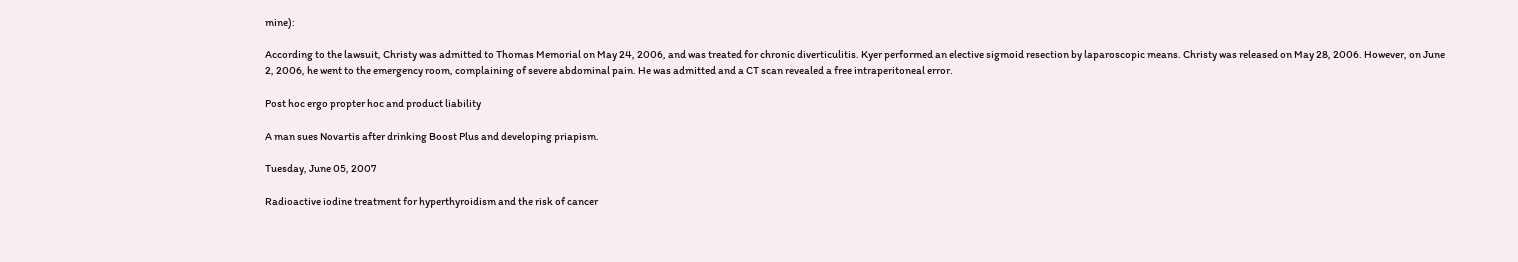mine):

According to the lawsuit, Christy was admitted to Thomas Memorial on May 24, 2006, and was treated for chronic diverticulitis. Kyer performed an elective sigmoid resection by laparoscopic means. Christy was released on May 28, 2006. However, on June 2, 2006, he went to the emergency room, complaining of severe abdominal pain. He was admitted and a CT scan revealed a free intraperitoneal error.

Post hoc ergo propter hoc and product liability

A man sues Novartis after drinking Boost Plus and developing priapism.

Tuesday, June 05, 2007

Radioactive iodine treatment for hyperthyroidism and the risk of cancer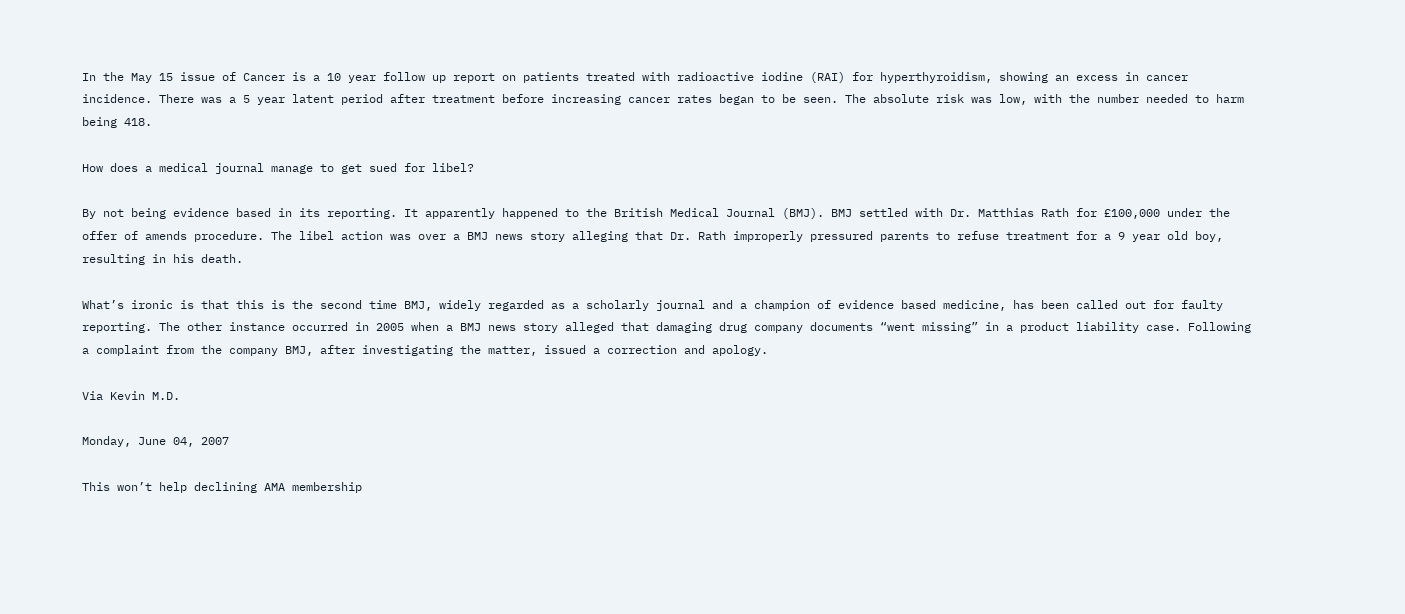In the May 15 issue of Cancer is a 10 year follow up report on patients treated with radioactive iodine (RAI) for hyperthyroidism, showing an excess in cancer incidence. There was a 5 year latent period after treatment before increasing cancer rates began to be seen. The absolute risk was low, with the number needed to harm being 418.

How does a medical journal manage to get sued for libel?

By not being evidence based in its reporting. It apparently happened to the British Medical Journal (BMJ). BMJ settled with Dr. Matthias Rath for £100,000 under the offer of amends procedure. The libel action was over a BMJ news story alleging that Dr. Rath improperly pressured parents to refuse treatment for a 9 year old boy, resulting in his death.

What’s ironic is that this is the second time BMJ, widely regarded as a scholarly journal and a champion of evidence based medicine, has been called out for faulty reporting. The other instance occurred in 2005 when a BMJ news story alleged that damaging drug company documents “went missing” in a product liability case. Following a complaint from the company BMJ, after investigating the matter, issued a correction and apology.

Via Kevin M.D.

Monday, June 04, 2007

This won’t help declining AMA membership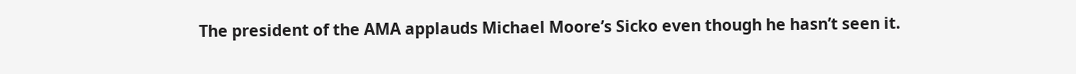The president of the AMA applauds Michael Moore’s Sicko even though he hasn’t seen it.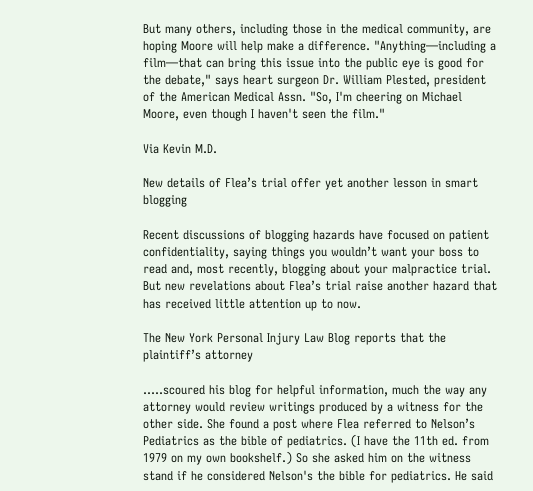But many others, including those in the medical community, are hoping Moore will help make a difference. "Anything—including a film—that can bring this issue into the public eye is good for the debate," says heart surgeon Dr. William Plested, president of the American Medical Assn. "So, I'm cheering on Michael Moore, even though I haven't seen the film."

Via Kevin M.D.

New details of Flea’s trial offer yet another lesson in smart blogging

Recent discussions of blogging hazards have focused on patient confidentiality, saying things you wouldn’t want your boss to read and, most recently, blogging about your malpractice trial. But new revelations about Flea’s trial raise another hazard that has received little attention up to now.

The New York Personal Injury Law Blog reports that the plaintiff’s attorney

…..scoured his blog for helpful information, much the way any attorney would review writings produced by a witness for the other side. She found a post where Flea referred to Nelson’s Pediatrics as the bible of pediatrics. (I have the 11th ed. from 1979 on my own bookshelf.) So she asked him on the witness stand if he considered Nelson's the bible for pediatrics. He said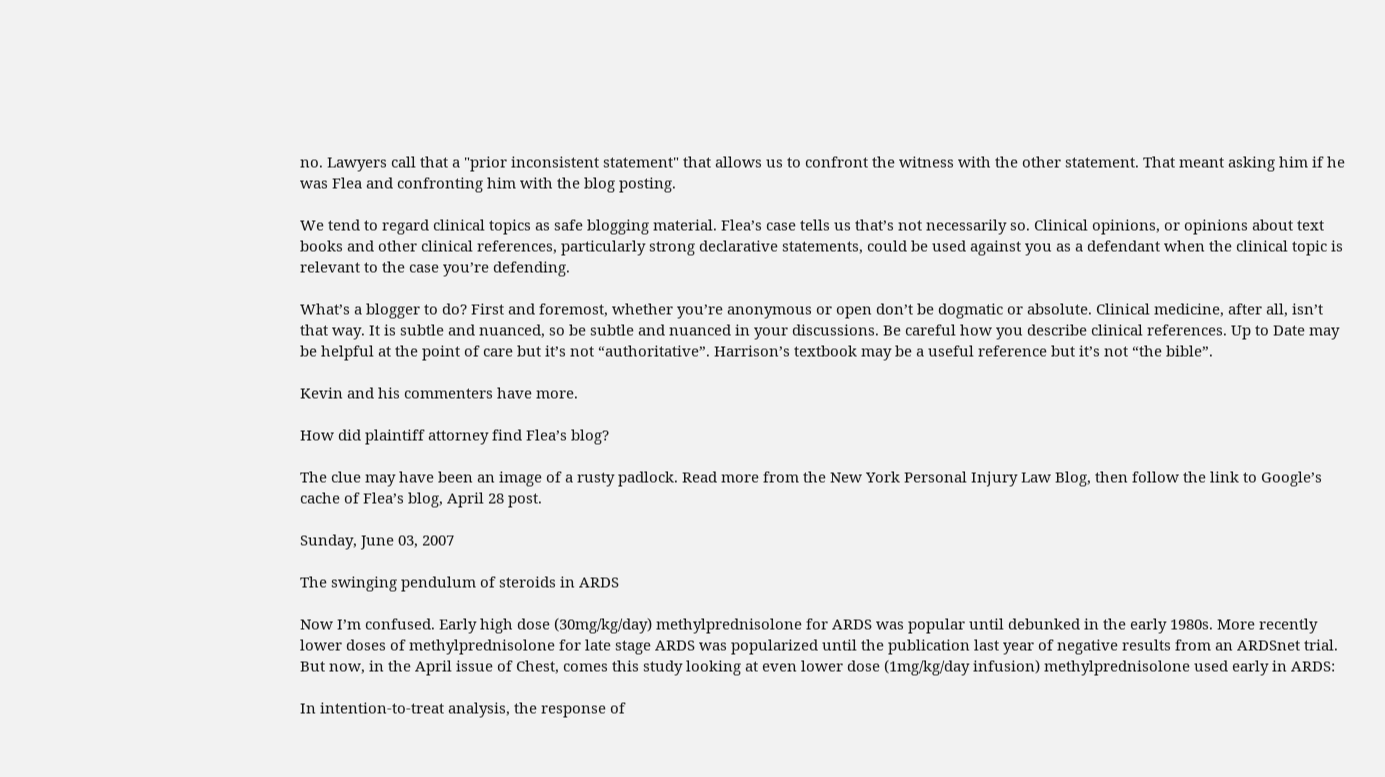no. Lawyers call that a "prior inconsistent statement" that allows us to confront the witness with the other statement. That meant asking him if he was Flea and confronting him with the blog posting.

We tend to regard clinical topics as safe blogging material. Flea’s case tells us that’s not necessarily so. Clinical opinions, or opinions about text books and other clinical references, particularly strong declarative statements, could be used against you as a defendant when the clinical topic is relevant to the case you’re defending.

What’s a blogger to do? First and foremost, whether you’re anonymous or open don’t be dogmatic or absolute. Clinical medicine, after all, isn’t that way. It is subtle and nuanced, so be subtle and nuanced in your discussions. Be careful how you describe clinical references. Up to Date may be helpful at the point of care but it’s not “authoritative”. Harrison’s textbook may be a useful reference but it’s not “the bible”.

Kevin and his commenters have more.

How did plaintiff attorney find Flea’s blog?

The clue may have been an image of a rusty padlock. Read more from the New York Personal Injury Law Blog, then follow the link to Google’s cache of Flea’s blog, April 28 post.

Sunday, June 03, 2007

The swinging pendulum of steroids in ARDS

Now I’m confused. Early high dose (30mg/kg/day) methylprednisolone for ARDS was popular until debunked in the early 1980s. More recently lower doses of methylprednisolone for late stage ARDS was popularized until the publication last year of negative results from an ARDSnet trial. But now, in the April issue of Chest, comes this study looking at even lower dose (1mg/kg/day infusion) methylprednisolone used early in ARDS:

In intention-to-treat analysis, the response of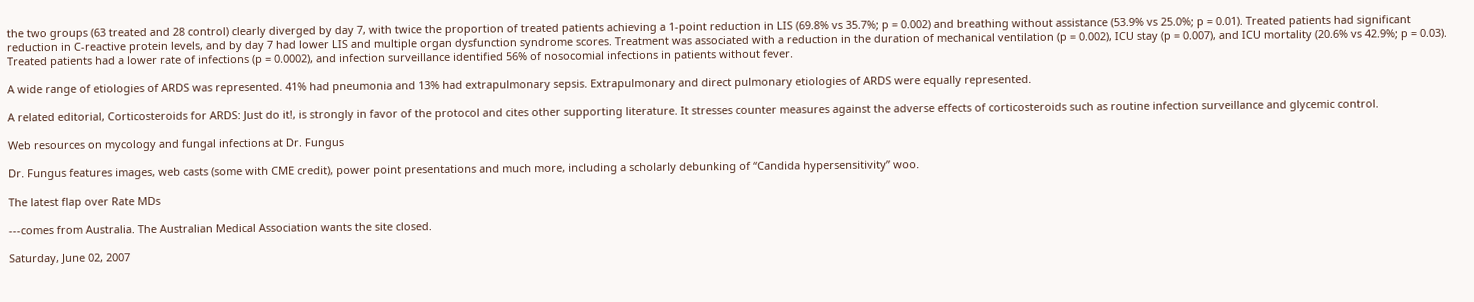the two groups (63 treated and 28 control) clearly diverged by day 7, with twice the proportion of treated patients achieving a 1-point reduction in LIS (69.8% vs 35.7%; p = 0.002) and breathing without assistance (53.9% vs 25.0%; p = 0.01). Treated patients had significant reduction in C-reactive protein levels, and by day 7 had lower LIS and multiple organ dysfunction syndrome scores. Treatment was associated with a reduction in the duration of mechanical ventilation (p = 0.002), ICU stay (p = 0.007), and ICU mortality (20.6% vs 42.9%; p = 0.03). Treated patients had a lower rate of infections (p = 0.0002), and infection surveillance identified 56% of nosocomial infections in patients without fever.

A wide range of etiologies of ARDS was represented. 41% had pneumonia and 13% had extrapulmonary sepsis. Extrapulmonary and direct pulmonary etiologies of ARDS were equally represented.

A related editorial, Corticosteroids for ARDS: Just do it!, is strongly in favor of the protocol and cites other supporting literature. It stresses counter measures against the adverse effects of corticosteroids such as routine infection surveillance and glycemic control.

Web resources on mycology and fungal infections at Dr. Fungus

Dr. Fungus features images, web casts (some with CME credit), power point presentations and much more, including a scholarly debunking of “Candida hypersensitivity” woo.

The latest flap over Rate MDs

---comes from Australia. The Australian Medical Association wants the site closed.

Saturday, June 02, 2007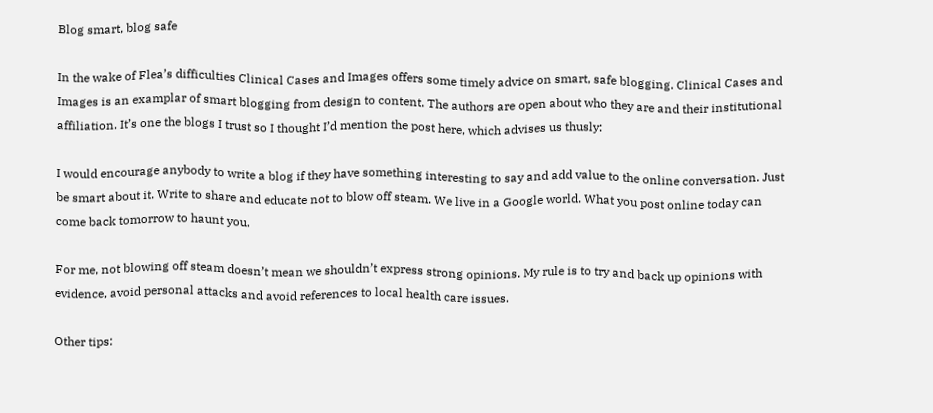Blog smart, blog safe

In the wake of Flea’s difficulties Clinical Cases and Images offers some timely advice on smart, safe blogging. Clinical Cases and Images is an examplar of smart blogging from design to content. The authors are open about who they are and their institutional affiliation. It’s one the blogs I trust so I thought I’d mention the post here, which advises us thusly:

I would encourage anybody to write a blog if they have something interesting to say and add value to the online conversation. Just be smart about it. Write to share and educate not to blow off steam. We live in a Google world. What you post online today can come back tomorrow to haunt you.

For me, not blowing off steam doesn’t mean we shouldn’t express strong opinions. My rule is to try and back up opinions with evidence, avoid personal attacks and avoid references to local health care issues.

Other tips: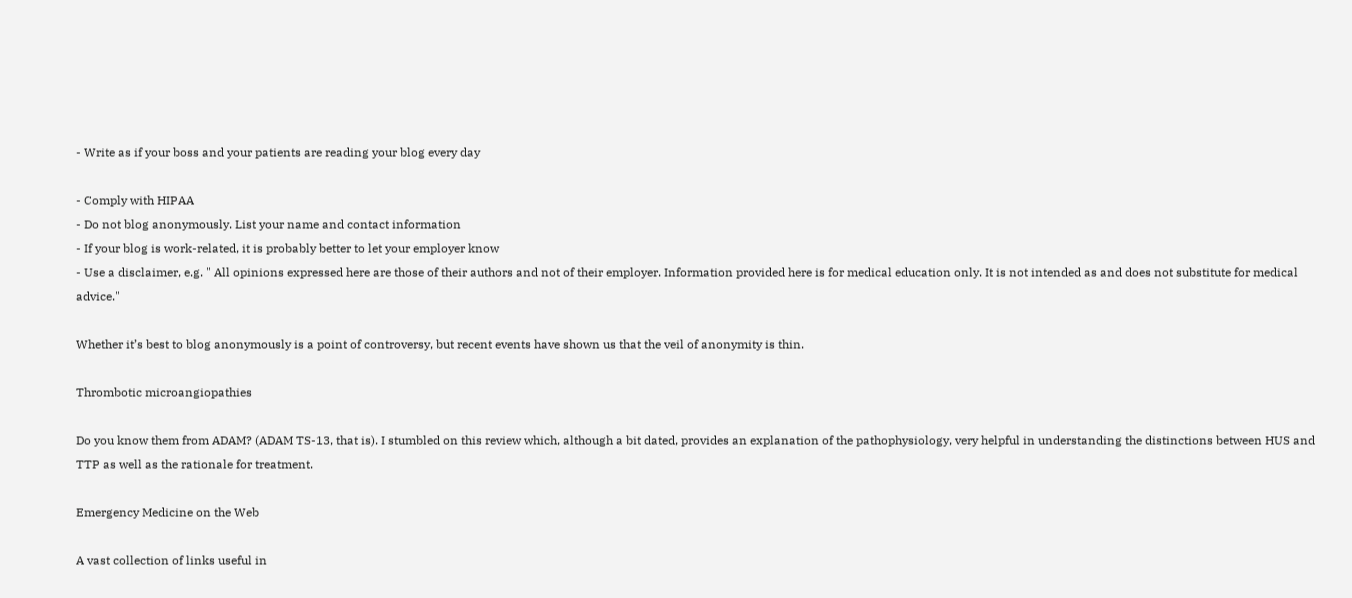- Write as if your boss and your patients are reading your blog every day

- Comply with HIPAA
- Do not blog anonymously. List your name and contact information
- If your blog is work-related, it is probably better to let your employer know
- Use a disclaimer, e.g. " All opinions expressed here are those of their authors and not of their employer. Information provided here is for medical education only. It is not intended as and does not substitute for medical advice."

Whether it’s best to blog anonymously is a point of controversy, but recent events have shown us that the veil of anonymity is thin.

Thrombotic microangiopathies

Do you know them from ADAM? (ADAM TS-13, that is). I stumbled on this review which, although a bit dated, provides an explanation of the pathophysiology, very helpful in understanding the distinctions between HUS and TTP as well as the rationale for treatment.

Emergency Medicine on the Web

A vast collection of links useful in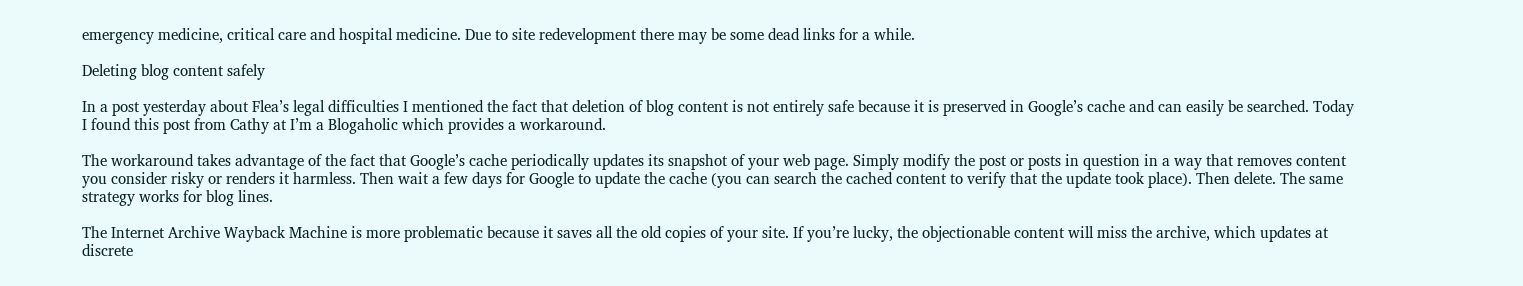emergency medicine, critical care and hospital medicine. Due to site redevelopment there may be some dead links for a while.

Deleting blog content safely

In a post yesterday about Flea’s legal difficulties I mentioned the fact that deletion of blog content is not entirely safe because it is preserved in Google’s cache and can easily be searched. Today I found this post from Cathy at I’m a Blogaholic which provides a workaround.

The workaround takes advantage of the fact that Google’s cache periodically updates its snapshot of your web page. Simply modify the post or posts in question in a way that removes content you consider risky or renders it harmless. Then wait a few days for Google to update the cache (you can search the cached content to verify that the update took place). Then delete. The same strategy works for blog lines.

The Internet Archive Wayback Machine is more problematic because it saves all the old copies of your site. If you’re lucky, the objectionable content will miss the archive, which updates at discrete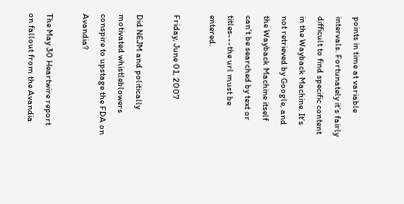points in time at variable intervals. Fortunately it’s fairly difficult to find specific content in the Wayback Machine. It’s not retrieved by Google, and the Wayback Machine itself can’t be searched by text or titles---the url must be entered.

Friday, June 01, 2007

Did NEJM and politically motivated whistleblowers conspire to upstage the FDA on Avandia?

The May 30 Heartwire report on fallout from the Avandia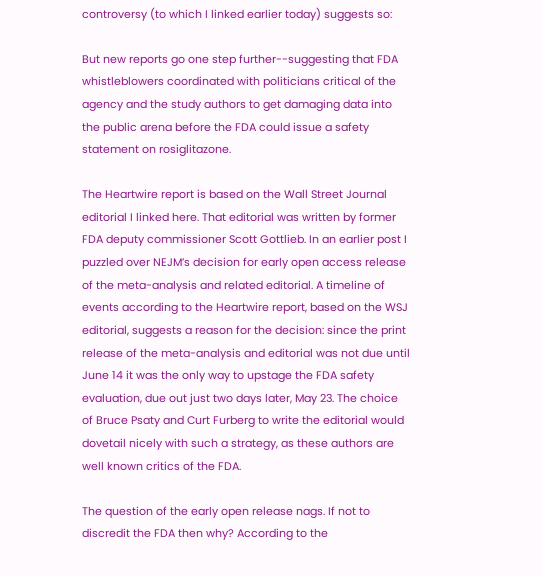controversy (to which I linked earlier today) suggests so:

But new reports go one step further--suggesting that FDA whistleblowers coordinated with politicians critical of the agency and the study authors to get damaging data into the public arena before the FDA could issue a safety statement on rosiglitazone.

The Heartwire report is based on the Wall Street Journal editorial I linked here. That editorial was written by former FDA deputy commissioner Scott Gottlieb. In an earlier post I puzzled over NEJM’s decision for early open access release of the meta-analysis and related editorial. A timeline of events according to the Heartwire report, based on the WSJ editorial, suggests a reason for the decision: since the print release of the meta-analysis and editorial was not due until June 14 it was the only way to upstage the FDA safety evaluation, due out just two days later, May 23. The choice of Bruce Psaty and Curt Furberg to write the editorial would dovetail nicely with such a strategy, as these authors are well known critics of the FDA.

The question of the early open release nags. If not to discredit the FDA then why? According to the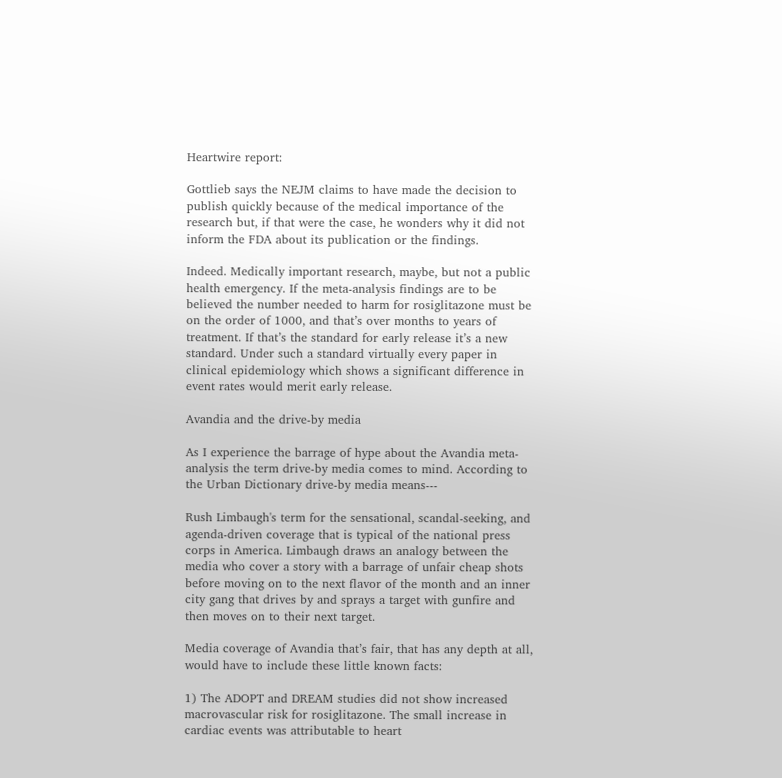Heartwire report:

Gottlieb says the NEJM claims to have made the decision to publish quickly because of the medical importance of the research but, if that were the case, he wonders why it did not inform the FDA about its publication or the findings.

Indeed. Medically important research, maybe, but not a public health emergency. If the meta-analysis findings are to be believed the number needed to harm for rosiglitazone must be on the order of 1000, and that’s over months to years of treatment. If that’s the standard for early release it’s a new standard. Under such a standard virtually every paper in clinical epidemiology which shows a significant difference in event rates would merit early release.

Avandia and the drive-by media

As I experience the barrage of hype about the Avandia meta-analysis the term drive-by media comes to mind. According to the Urban Dictionary drive-by media means---

Rush Limbaugh's term for the sensational, scandal-seeking, and agenda-driven coverage that is typical of the national press corps in America. Limbaugh draws an analogy between the media who cover a story with a barrage of unfair cheap shots before moving on to the next flavor of the month and an inner city gang that drives by and sprays a target with gunfire and then moves on to their next target.

Media coverage of Avandia that’s fair, that has any depth at all, would have to include these little known facts:

1) The ADOPT and DREAM studies did not show increased macrovascular risk for rosiglitazone. The small increase in cardiac events was attributable to heart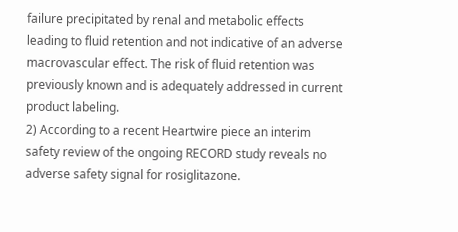failure precipitated by renal and metabolic effects leading to fluid retention and not indicative of an adverse macrovascular effect. The risk of fluid retention was previously known and is adequately addressed in current product labeling.
2) According to a recent Heartwire piece an interim safety review of the ongoing RECORD study reveals no adverse safety signal for rosiglitazone.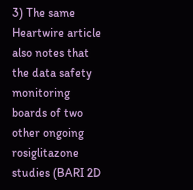3) The same Heartwire article also notes that the data safety monitoring boards of two other ongoing rosiglitazone studies (BARI 2D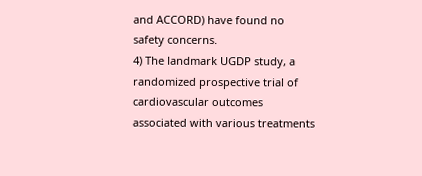and ACCORD) have found no safety concerns.
4) The landmark UGDP study, a randomized prospective trial of cardiovascular outcomes associated with various treatments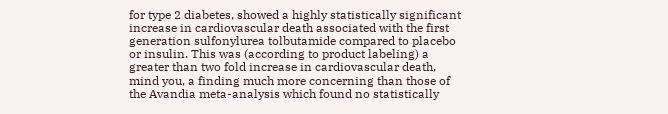for type 2 diabetes, showed a highly statistically significant increase in cardiovascular death associated with the first generation sulfonylurea tolbutamide compared to placebo or insulin. This was (according to product labeling) a greater than two fold increase in cardiovascular death, mind you, a finding much more concerning than those of the Avandia meta-analysis which found no statistically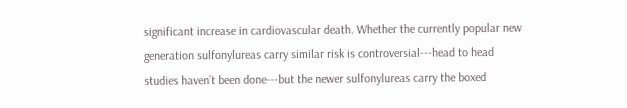significant increase in cardiovascular death. Whether the currently popular new generation sulfonylureas carry similar risk is controversial---head to head studies haven’t been done---but the newer sulfonylureas carry the boxed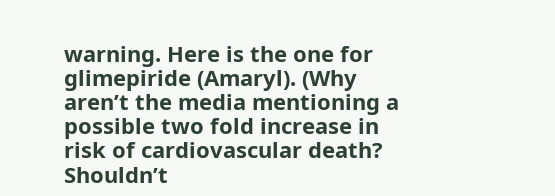warning. Here is the one for glimepiride (Amaryl). (Why aren’t the media mentioning a possible two fold increase in risk of cardiovascular death? Shouldn’t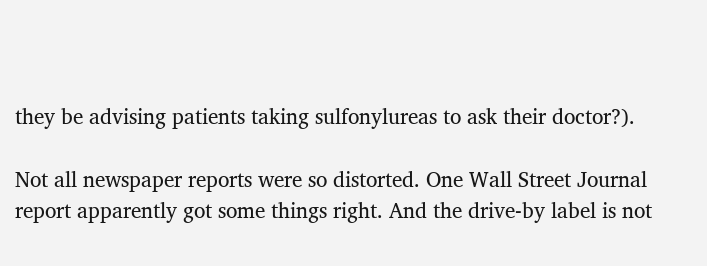they be advising patients taking sulfonylureas to ask their doctor?).

Not all newspaper reports were so distorted. One Wall Street Journal report apparently got some things right. And the drive-by label is not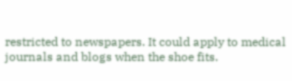restricted to newspapers. It could apply to medical journals and blogs when the shoe fits.